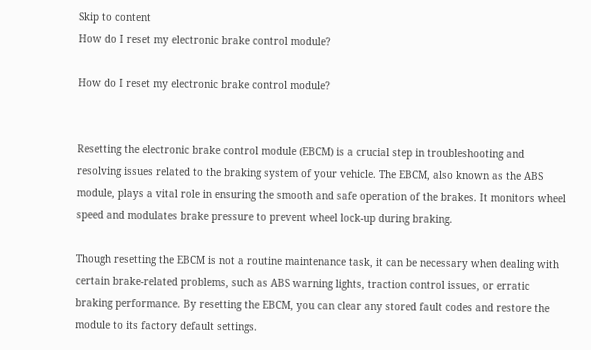Skip to content
How do I reset my electronic brake control module?

How do I reset my electronic brake control module?


Resetting the electronic brake control module (EBCM) is a crucial step in troubleshooting and resolving issues related to the braking system of your vehicle. The EBCM, also known as the ABS module, plays a vital role in ensuring the smooth and safe operation of the brakes. It monitors wheel speed and modulates brake pressure to prevent wheel lock-up during braking.

Though resetting the EBCM is not a routine maintenance task, it can be necessary when dealing with certain brake-related problems, such as ABS warning lights, traction control issues, or erratic braking performance. By resetting the EBCM, you can clear any stored fault codes and restore the module to its factory default settings.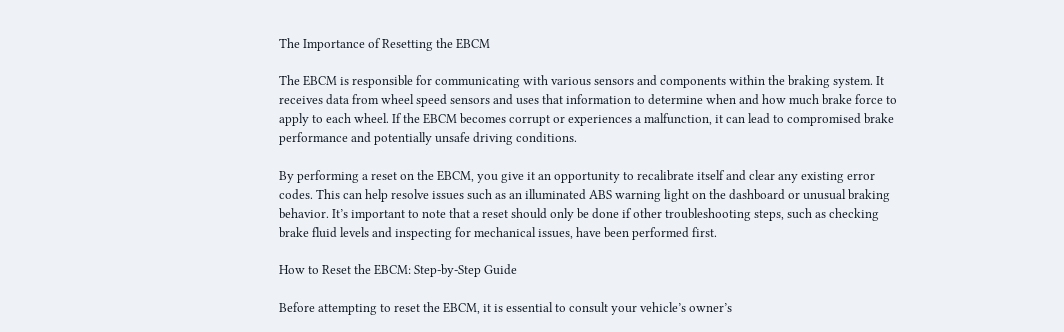The Importance of Resetting the EBCM

The EBCM is responsible for communicating with various sensors and components within the braking system. It receives data from wheel speed sensors and uses that information to determine when and how much brake force to apply to each wheel. If the EBCM becomes corrupt or experiences a malfunction, it can lead to compromised brake performance and potentially unsafe driving conditions.

By performing a reset on the EBCM, you give it an opportunity to recalibrate itself and clear any existing error codes. This can help resolve issues such as an illuminated ABS warning light on the dashboard or unusual braking behavior. It’s important to note that a reset should only be done if other troubleshooting steps, such as checking brake fluid levels and inspecting for mechanical issues, have been performed first.

How to Reset the EBCM: Step-by-Step Guide

Before attempting to reset the EBCM, it is essential to consult your vehicle’s owner’s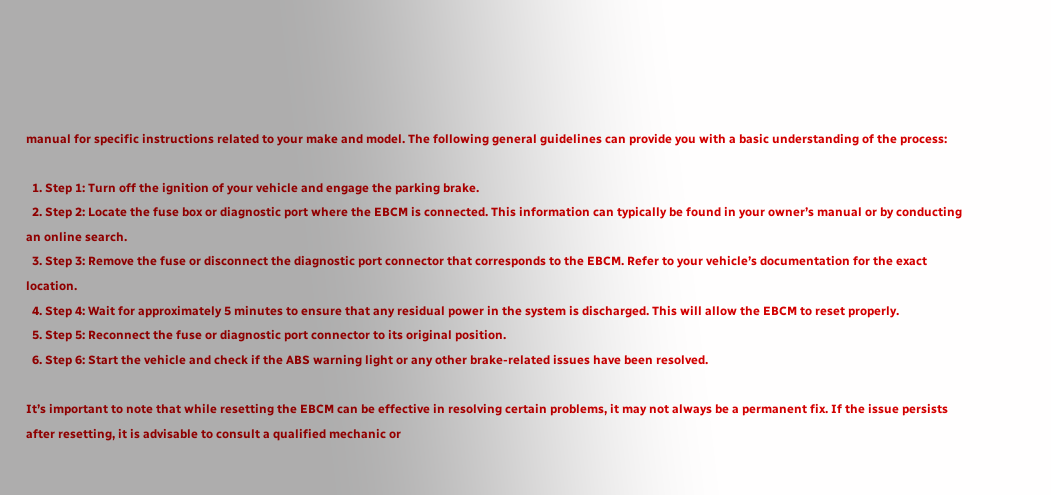manual for specific instructions related to your make and model. The following general guidelines can provide you with a basic understanding of the process:

  1. Step 1: Turn off the ignition of your vehicle and engage the parking brake.
  2. Step 2: Locate the fuse box or diagnostic port where the EBCM is connected. This information can typically be found in your owner’s manual or by conducting an online search.
  3. Step 3: Remove the fuse or disconnect the diagnostic port connector that corresponds to the EBCM. Refer to your vehicle’s documentation for the exact location.
  4. Step 4: Wait for approximately 5 minutes to ensure that any residual power in the system is discharged. This will allow the EBCM to reset properly.
  5. Step 5: Reconnect the fuse or diagnostic port connector to its original position.
  6. Step 6: Start the vehicle and check if the ABS warning light or any other brake-related issues have been resolved.

It’s important to note that while resetting the EBCM can be effective in resolving certain problems, it may not always be a permanent fix. If the issue persists after resetting, it is advisable to consult a qualified mechanic or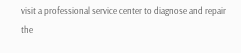visit a professional service center to diagnose and repair the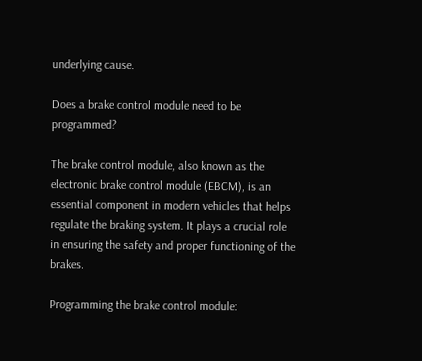underlying cause.

Does a brake control module need to be programmed?

The brake control module, also known as the electronic brake control module (EBCM), is an essential component in modern vehicles that helps regulate the braking system. It plays a crucial role in ensuring the safety and proper functioning of the brakes.

Programming the brake control module: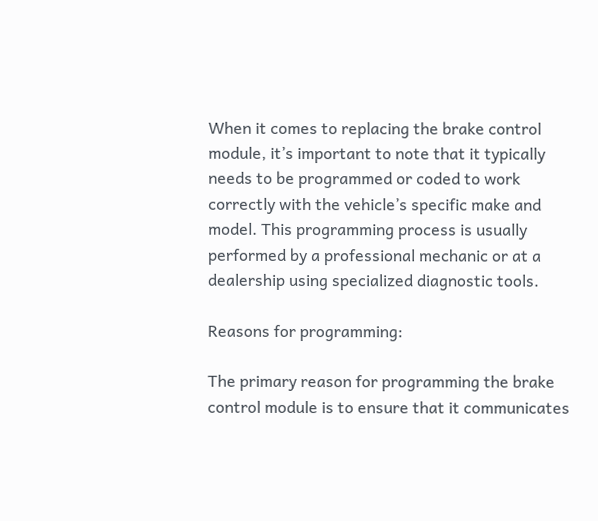When it comes to replacing the brake control module, it’s important to note that it typically needs to be programmed or coded to work correctly with the vehicle’s specific make and model. This programming process is usually performed by a professional mechanic or at a dealership using specialized diagnostic tools.

Reasons for programming:

The primary reason for programming the brake control module is to ensure that it communicates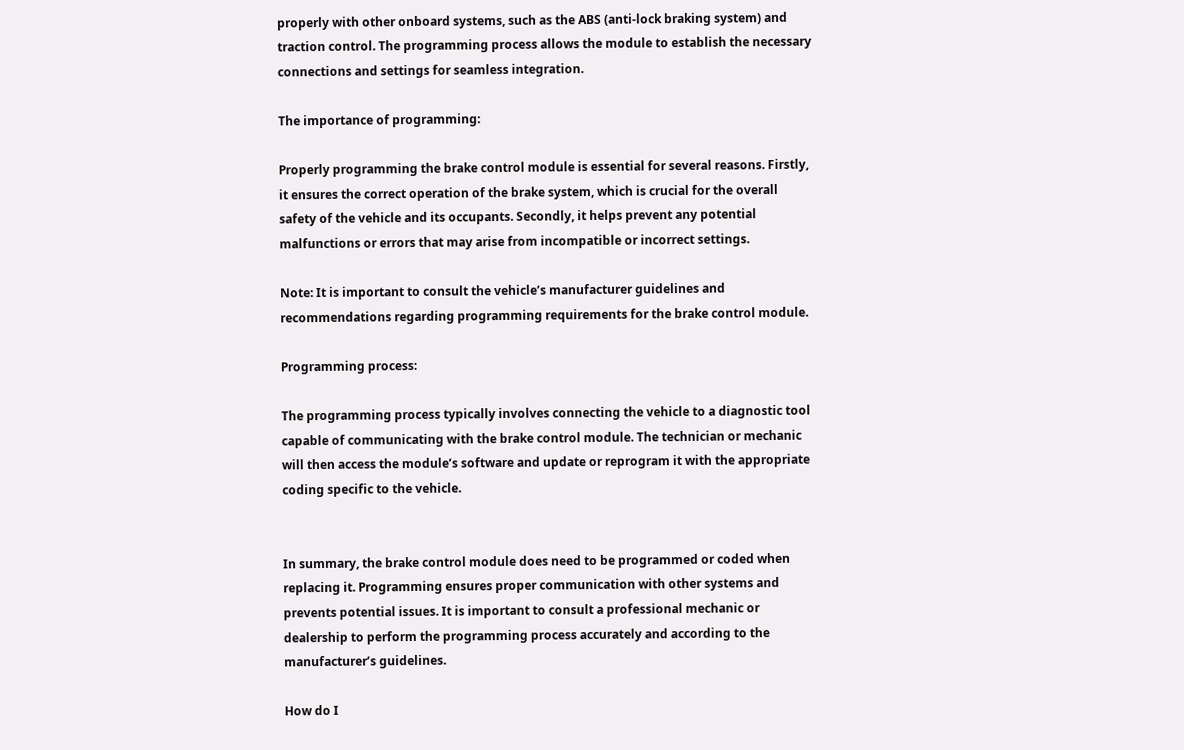properly with other onboard systems, such as the ABS (anti-lock braking system) and traction control. The programming process allows the module to establish the necessary connections and settings for seamless integration.

The importance of programming:

Properly programming the brake control module is essential for several reasons. Firstly, it ensures the correct operation of the brake system, which is crucial for the overall safety of the vehicle and its occupants. Secondly, it helps prevent any potential malfunctions or errors that may arise from incompatible or incorrect settings.

Note: It is important to consult the vehicle’s manufacturer guidelines and recommendations regarding programming requirements for the brake control module.

Programming process:

The programming process typically involves connecting the vehicle to a diagnostic tool capable of communicating with the brake control module. The technician or mechanic will then access the module’s software and update or reprogram it with the appropriate coding specific to the vehicle.


In summary, the brake control module does need to be programmed or coded when replacing it. Programming ensures proper communication with other systems and prevents potential issues. It is important to consult a professional mechanic or dealership to perform the programming process accurately and according to the manufacturer’s guidelines.

How do I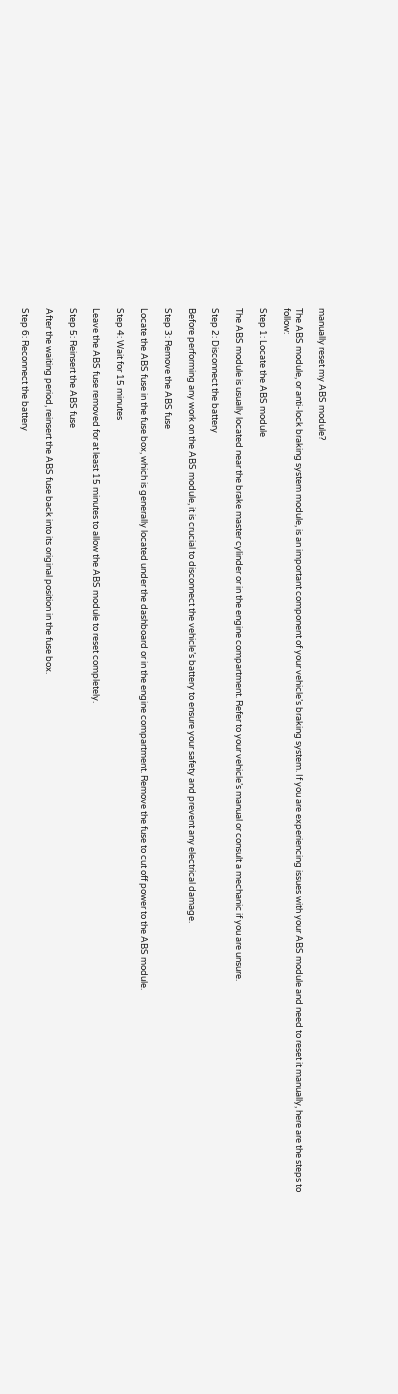manually reset my ABS module?

The ABS module, or anti-lock braking system module, is an important component of your vehicle’s braking system. If you are experiencing issues with your ABS module and need to reset it manually, here are the steps to follow:

Step 1: Locate the ABS module

The ABS module is usually located near the brake master cylinder or in the engine compartment. Refer to your vehicle’s manual or consult a mechanic if you are unsure.

Step 2: Disconnect the battery

Before performing any work on the ABS module, it is crucial to disconnect the vehicle’s battery to ensure your safety and prevent any electrical damage.

Step 3: Remove the ABS fuse

Locate the ABS fuse in the fuse box, which is generally located under the dashboard or in the engine compartment. Remove the fuse to cut off power to the ABS module.

Step 4: Wait for 15 minutes

Leave the ABS fuse removed for at least 15 minutes to allow the ABS module to reset completely.

Step 5: Reinsert the ABS fuse

After the waiting period, reinsert the ABS fuse back into its original position in the fuse box.

Step 6: Reconnect the battery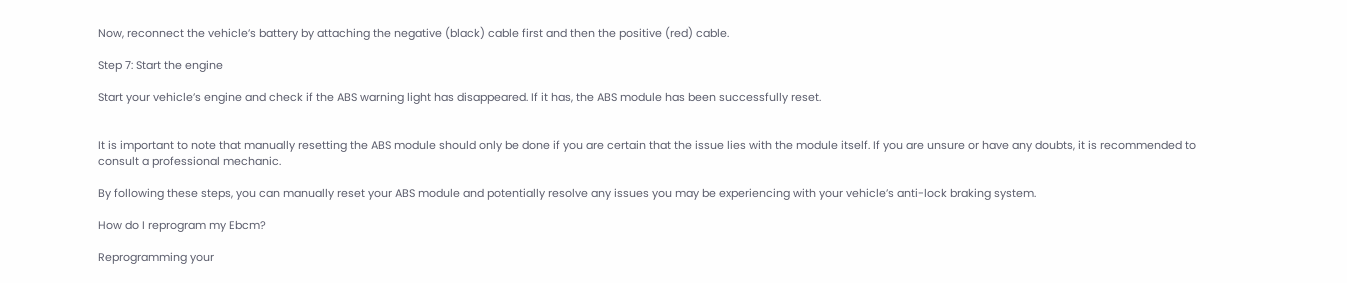Now, reconnect the vehicle’s battery by attaching the negative (black) cable first and then the positive (red) cable.

Step 7: Start the engine

Start your vehicle’s engine and check if the ABS warning light has disappeared. If it has, the ABS module has been successfully reset.


It is important to note that manually resetting the ABS module should only be done if you are certain that the issue lies with the module itself. If you are unsure or have any doubts, it is recommended to consult a professional mechanic.

By following these steps, you can manually reset your ABS module and potentially resolve any issues you may be experiencing with your vehicle’s anti-lock braking system.

How do I reprogram my Ebcm?

Reprogramming your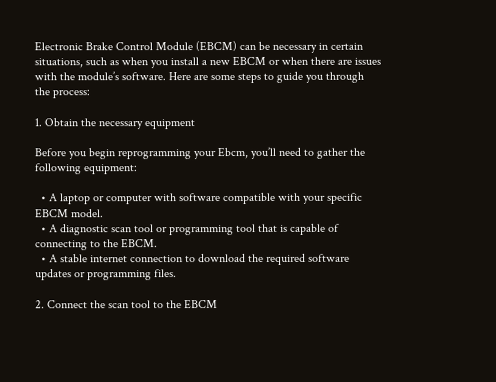Electronic Brake Control Module (EBCM) can be necessary in certain situations, such as when you install a new EBCM or when there are issues with the module’s software. Here are some steps to guide you through the process:

1. Obtain the necessary equipment

Before you begin reprogramming your Ebcm, you’ll need to gather the following equipment:

  • A laptop or computer with software compatible with your specific EBCM model.
  • A diagnostic scan tool or programming tool that is capable of connecting to the EBCM.
  • A stable internet connection to download the required software updates or programming files.

2. Connect the scan tool to the EBCM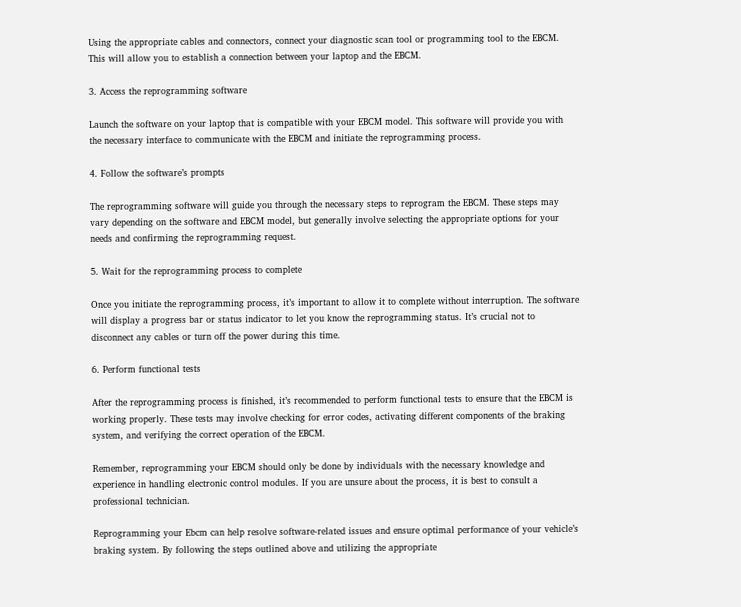Using the appropriate cables and connectors, connect your diagnostic scan tool or programming tool to the EBCM. This will allow you to establish a connection between your laptop and the EBCM.

3. Access the reprogramming software

Launch the software on your laptop that is compatible with your EBCM model. This software will provide you with the necessary interface to communicate with the EBCM and initiate the reprogramming process.

4. Follow the software’s prompts

The reprogramming software will guide you through the necessary steps to reprogram the EBCM. These steps may vary depending on the software and EBCM model, but generally involve selecting the appropriate options for your needs and confirming the reprogramming request.

5. Wait for the reprogramming process to complete

Once you initiate the reprogramming process, it’s important to allow it to complete without interruption. The software will display a progress bar or status indicator to let you know the reprogramming status. It’s crucial not to disconnect any cables or turn off the power during this time.

6. Perform functional tests

After the reprogramming process is finished, it’s recommended to perform functional tests to ensure that the EBCM is working properly. These tests may involve checking for error codes, activating different components of the braking system, and verifying the correct operation of the EBCM.

Remember, reprogramming your EBCM should only be done by individuals with the necessary knowledge and experience in handling electronic control modules. If you are unsure about the process, it is best to consult a professional technician.

Reprogramming your Ebcm can help resolve software-related issues and ensure optimal performance of your vehicle’s braking system. By following the steps outlined above and utilizing the appropriate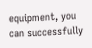equipment, you can successfully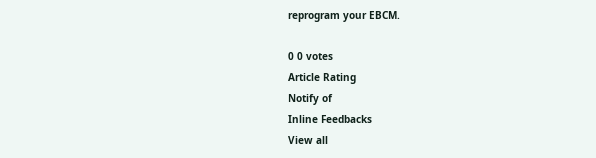reprogram your EBCM.

0 0 votes
Article Rating
Notify of
Inline Feedbacks
View all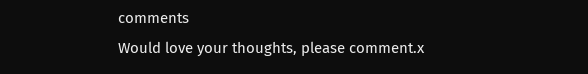comments
Would love your thoughts, please comment.x